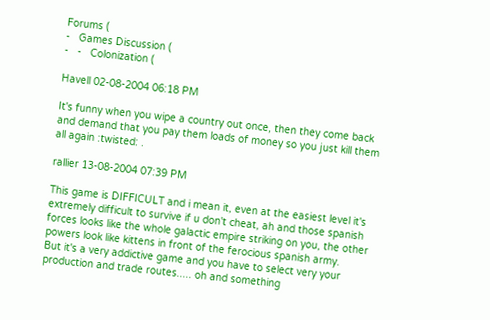Forums (
-   Games Discussion (
-   -   Colonization (

Havell 02-08-2004 06:18 PM

It's funny when you wipe a country out once, then they come back and demand that you pay them loads of money so you just kill them all again :twisted: .

rallier 13-08-2004 07:39 PM

This game is DIFFICULT and i mean it, even at the easiest level it's extremely difficult to survive if u don't cheat, ah and those spanish forces looks like the whole galactic empire striking on you, the other powers look like kittens in front of the ferocious spanish army.
But it's a very addictive game and you have to select very your production and trade routes..... oh and something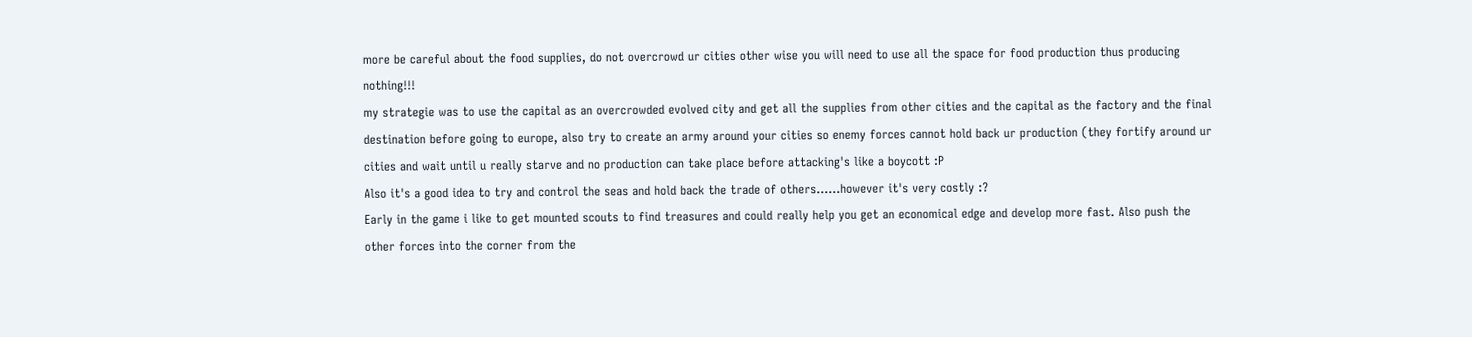more be careful about the food supplies, do not overcrowd ur cities other wise you will need to use all the space for food production thus producing nothing!!!
my strategie was to use the capital as an overcrowded evolved city and get all the supplies from other cities and the capital as the factory and the final destination before going to europe, also try to create an army around your cities so enemy forces cannot hold back ur production (they fortify around ur cities and wait until u really starve and no production can take place before attacking's like a boycott :P
Also it's a good idea to try and control the seas and hold back the trade of others......however it's very costly :?
Early in the game i like to get mounted scouts to find treasures and could really help you get an economical edge and develop more fast. Also push the other forces into the corner from the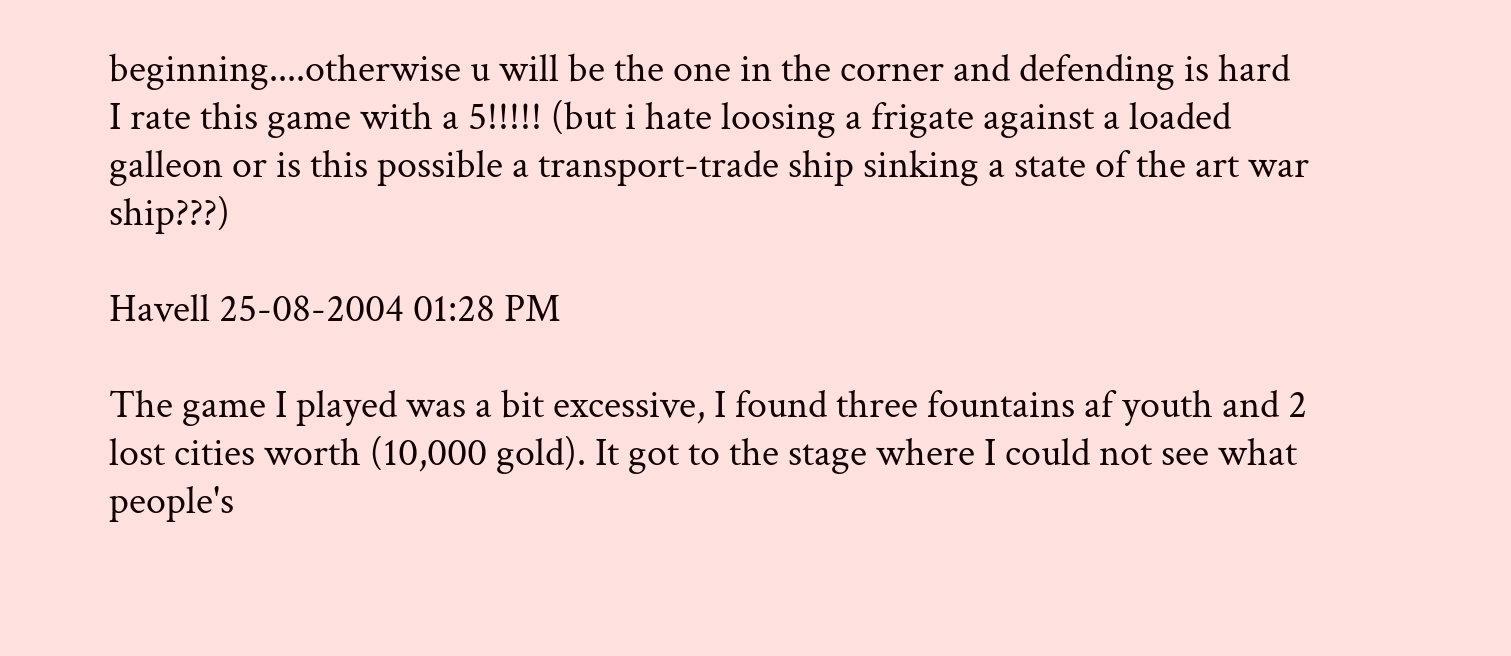beginning....otherwise u will be the one in the corner and defending is hard
I rate this game with a 5!!!!! (but i hate loosing a frigate against a loaded galleon or is this possible a transport-trade ship sinking a state of the art war ship???)

Havell 25-08-2004 01:28 PM

The game I played was a bit excessive, I found three fountains af youth and 2 lost cities worth (10,000 gold). It got to the stage where I could not see what people's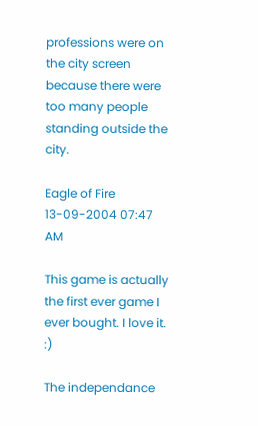professions were on the city screen because there were too many people standing outside the city.

Eagle of Fire 13-09-2004 07:47 AM

This game is actually the first ever game I ever bought. I love it. :)

The independance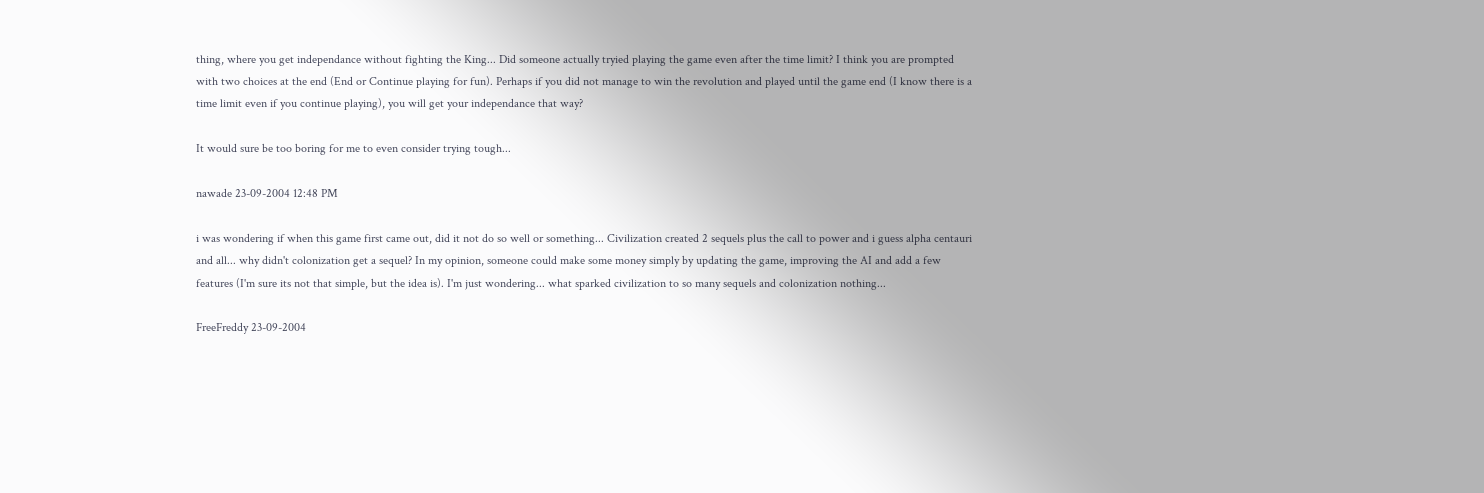thing, where you get independance without fighting the King... Did someone actually tryied playing the game even after the time limit? I think you are prompted with two choices at the end (End or Continue playing for fun). Perhaps if you did not manage to win the revolution and played until the game end (I know there is a time limit even if you continue playing), you will get your independance that way?

It would sure be too boring for me to even consider trying tough...

nawade 23-09-2004 12:48 PM

i was wondering if when this game first came out, did it not do so well or something... Civilization created 2 sequels plus the call to power and i guess alpha centauri and all... why didn't colonization get a sequel? In my opinion, someone could make some money simply by updating the game, improving the AI and add a few features (I'm sure its not that simple, but the idea is). I'm just wondering... what sparked civilization to so many sequels and colonization nothing...

FreeFreddy 23-09-2004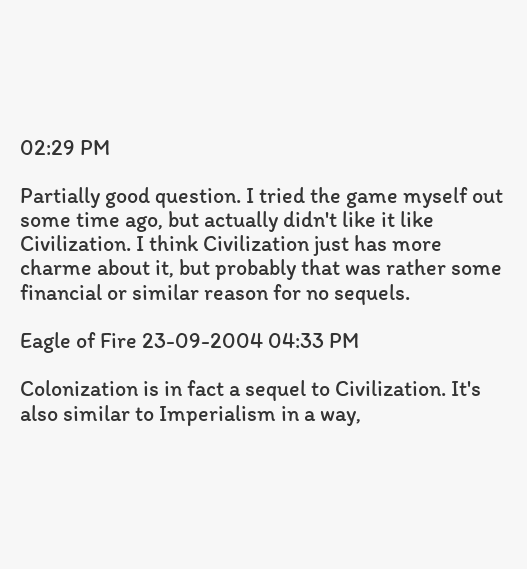02:29 PM

Partially good question. I tried the game myself out some time ago, but actually didn't like it like Civilization. I think Civilization just has more charme about it, but probably that was rather some financial or similar reason for no sequels.

Eagle of Fire 23-09-2004 04:33 PM

Colonization is in fact a sequel to Civilization. It's also similar to Imperialism in a way,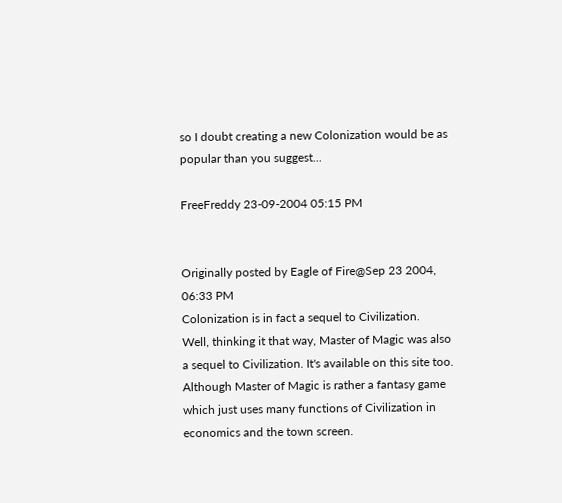so I doubt creating a new Colonization would be as popular than you suggest...

FreeFreddy 23-09-2004 05:15 PM


Originally posted by Eagle of Fire@Sep 23 2004, 06:33 PM
Colonization is in fact a sequel to Civilization.
Well, thinking it that way, Master of Magic was also a sequel to Civilization. It's available on this site too. Although Master of Magic is rather a fantasy game which just uses many functions of Civilization in economics and the town screen.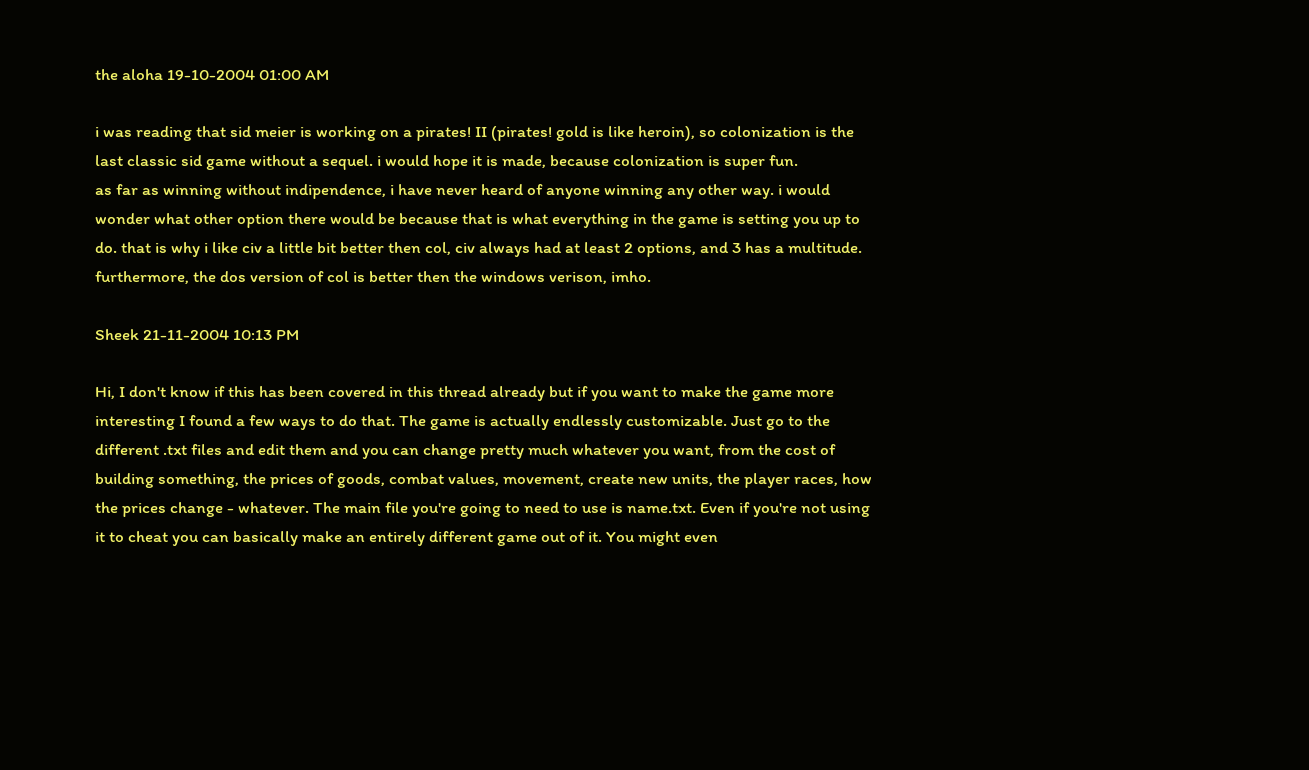the aloha 19-10-2004 01:00 AM

i was reading that sid meier is working on a pirates! II (pirates! gold is like heroin), so colonization is the last classic sid game without a sequel. i would hope it is made, because colonization is super fun.
as far as winning without indipendence, i have never heard of anyone winning any other way. i would wonder what other option there would be because that is what everything in the game is setting you up to do. that is why i like civ a little bit better then col, civ always had at least 2 options, and 3 has a multitude.
furthermore, the dos version of col is better then the windows verison, imho.

Sheek 21-11-2004 10:13 PM

Hi, I don't know if this has been covered in this thread already but if you want to make the game more interesting I found a few ways to do that. The game is actually endlessly customizable. Just go to the different .txt files and edit them and you can change pretty much whatever you want, from the cost of building something, the prices of goods, combat values, movement, create new units, the player races, how the prices change - whatever. The main file you're going to need to use is name.txt. Even if you're not using it to cheat you can basically make an entirely different game out of it. You might even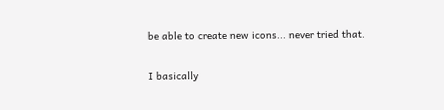be able to create new icons... never tried that.

I basically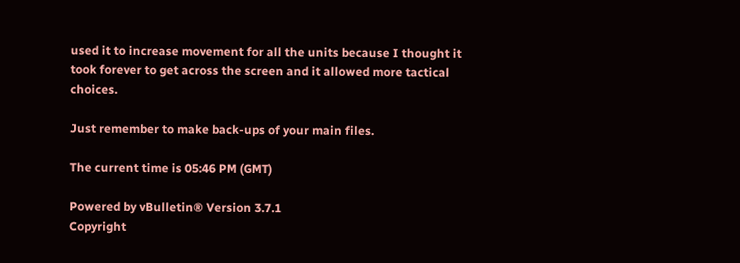used it to increase movement for all the units because I thought it took forever to get across the screen and it allowed more tactical choices.

Just remember to make back-ups of your main files.

The current time is 05:46 PM (GMT)

Powered by vBulletin® Version 3.7.1
Copyright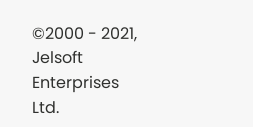©2000 - 2021, Jelsoft Enterprises Ltd.